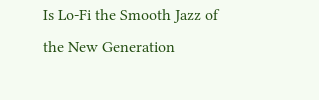Is Lo-Fi the Smooth Jazz of the New Generation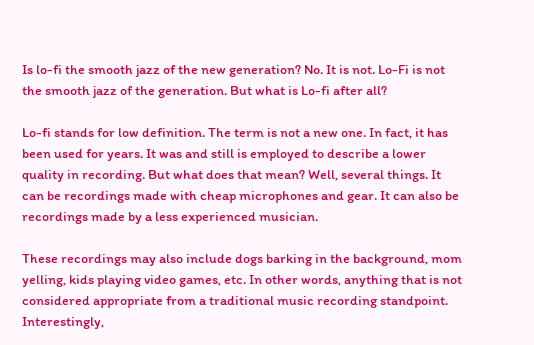Is lo-fi the smooth jazz of the new generation? No. It is not. Lo-Fi is not the smooth jazz of the generation. But what is Lo-fi after all?

Lo-fi stands for low definition. The term is not a new one. In fact, it has been used for years. It was and still is employed to describe a lower quality in recording. But what does that mean? Well, several things. It can be recordings made with cheap microphones and gear. It can also be recordings made by a less experienced musician.

These recordings may also include dogs barking in the background, mom yelling, kids playing video games, etc. In other words, anything that is not considered appropriate from a traditional music recording standpoint. Interestingly,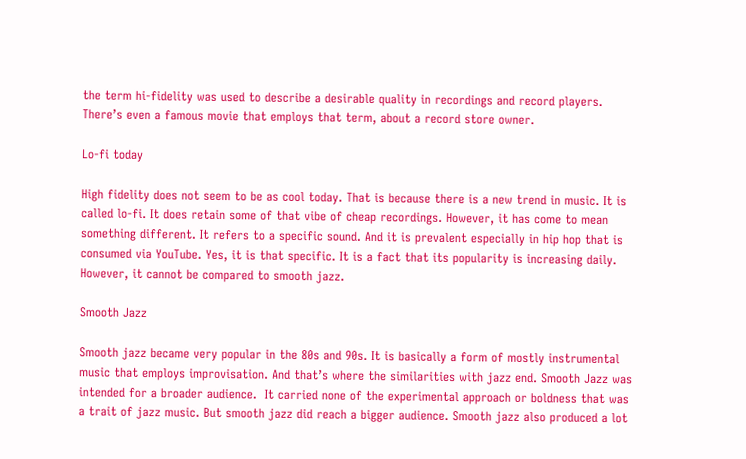the term hi-fidelity was used to describe a desirable quality in recordings and record players. There’s even a famous movie that employs that term, about a record store owner.

Lo-fi today

High fidelity does not seem to be as cool today. That is because there is a new trend in music. It is called lo-fi. It does retain some of that vibe of cheap recordings. However, it has come to mean something different. It refers to a specific sound. And it is prevalent especially in hip hop that is consumed via YouTube. Yes, it is that specific. It is a fact that its popularity is increasing daily. However, it cannot be compared to smooth jazz.

Smooth Jazz

Smooth jazz became very popular in the 80s and 90s. It is basically a form of mostly instrumental music that employs improvisation. And that’s where the similarities with jazz end. Smooth Jazz was intended for a broader audience.  It carried none of the experimental approach or boldness that was a trait of jazz music. But smooth jazz did reach a bigger audience. Smooth jazz also produced a lot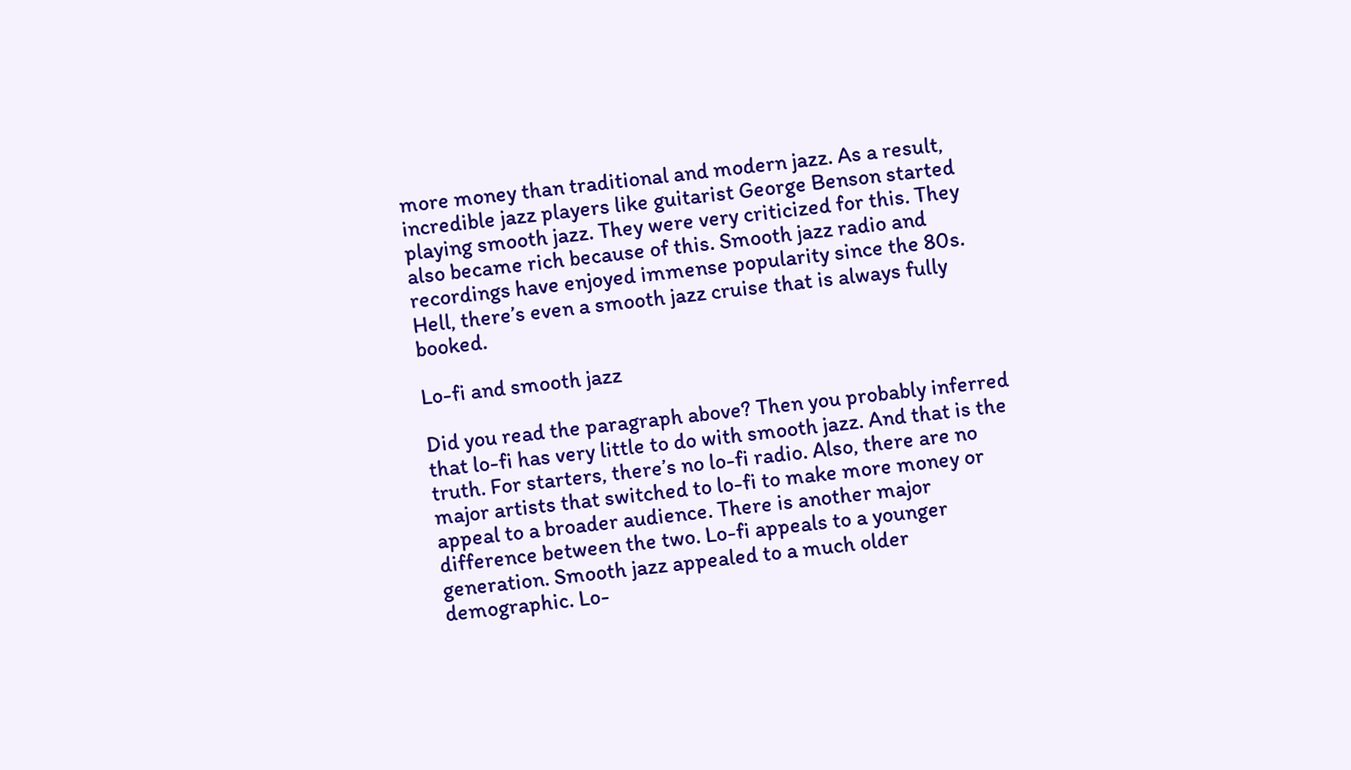more money than traditional and modern jazz. As a result, incredible jazz players like guitarist George Benson started playing smooth jazz. They were very criticized for this. They also became rich because of this. Smooth jazz radio and recordings have enjoyed immense popularity since the 80s. Hell, there’s even a smooth jazz cruise that is always fully booked.

Lo-fi and smooth jazz

Did you read the paragraph above? Then you probably inferred that lo-fi has very little to do with smooth jazz. And that is the truth. For starters, there’s no lo-fi radio. Also, there are no major artists that switched to lo-fi to make more money or appeal to a broader audience. There is another major difference between the two. Lo-fi appeals to a younger generation. Smooth jazz appealed to a much older demographic. Lo-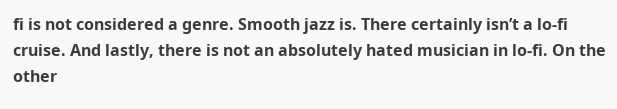fi is not considered a genre. Smooth jazz is. There certainly isn’t a lo-fi cruise. And lastly, there is not an absolutely hated musician in lo-fi. On the other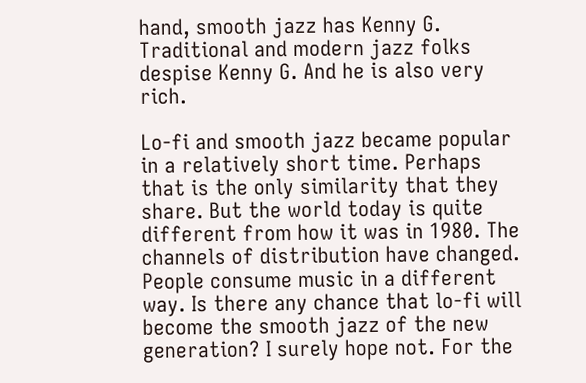hand, smooth jazz has Kenny G. Traditional and modern jazz folks despise Kenny G. And he is also very rich.

Lo-fi and smooth jazz became popular in a relatively short time. Perhaps that is the only similarity that they share. But the world today is quite different from how it was in 1980. The channels of distribution have changed. People consume music in a different way. Is there any chance that lo-fi will become the smooth jazz of the new generation? I surely hope not. For the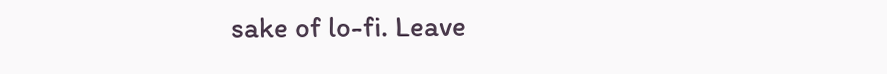sake of lo-fi. Leave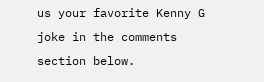us your favorite Kenny G joke in the comments section below.